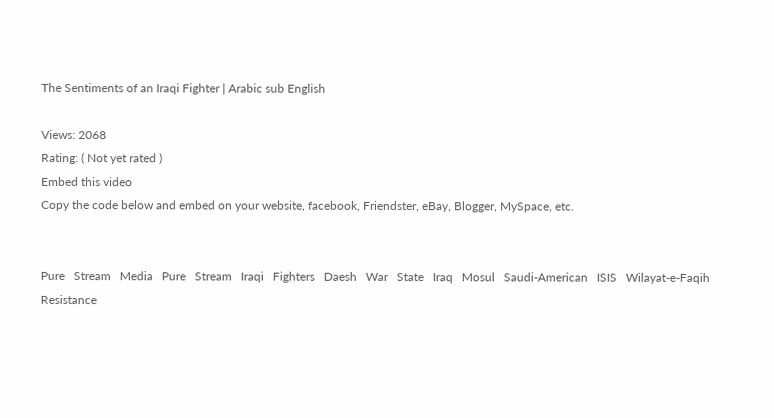The Sentiments of an Iraqi Fighter | Arabic sub English

Views: 2068
Rating: ( Not yet rated )
Embed this video
Copy the code below and embed on your website, facebook, Friendster, eBay, Blogger, MySpace, etc.


Pure   Stream   Media   Pure   Stream   Iraqi   Fighters   Daesh   War   State   Iraq   Mosul   Saudi-American   ISIS   Wilayat-e-Faqih   Resistance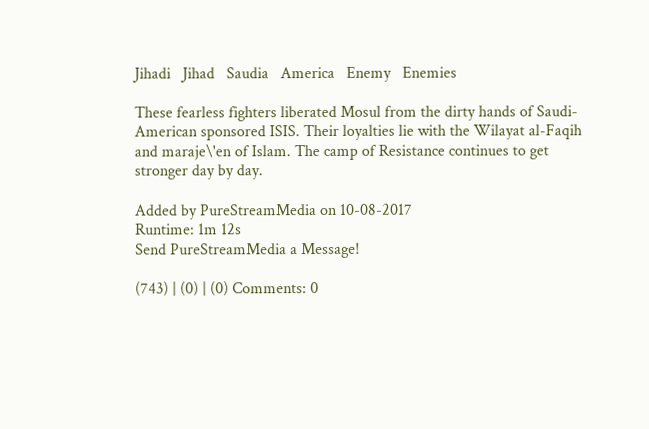Jihadi   Jihad   Saudia   America   Enemy   Enemies

These fearless fighters liberated Mosul from the dirty hands of Saudi-American sponsored ISIS. Their loyalties lie with the Wilayat al-Faqih and maraje\'en of Islam. The camp of Resistance continues to get stronger day by day.

Added by PureStreamMedia on 10-08-2017
Runtime: 1m 12s
Send PureStreamMedia a Message!

(743) | (0) | (0) Comments: 0